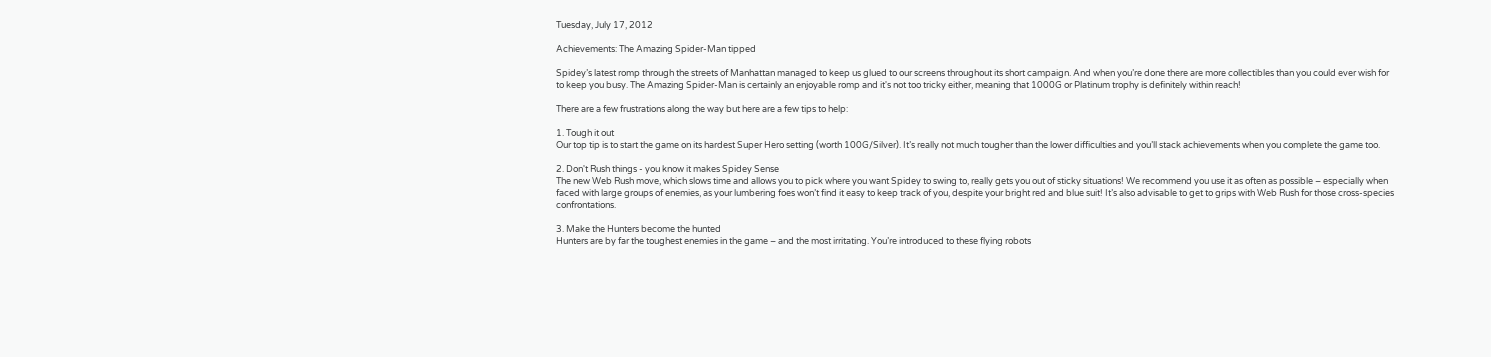Tuesday, July 17, 2012

Achievements: The Amazing Spider-Man tipped

Spidey’s latest romp through the streets of Manhattan managed to keep us glued to our screens throughout its short campaign. And when you’re done there are more collectibles than you could ever wish for to keep you busy. The Amazing Spider-Man is certainly an enjoyable romp and it's not too tricky either, meaning that 1000G or Platinum trophy is definitely within reach!

There are a few frustrations along the way but here are a few tips to help:

1. Tough it out
Our top tip is to start the game on its hardest Super Hero setting (worth 100G/Silver). It’s really not much tougher than the lower difficulties and you’ll stack achievements when you complete the game too.

2. Don't Rush things - you know it makes Spidey Sense
The new Web Rush move, which slows time and allows you to pick where you want Spidey to swing to, really gets you out of sticky situations! We recommend you use it as often as possible – especially when faced with large groups of enemies, as your lumbering foes won’t find it easy to keep track of you, despite your bright red and blue suit! It’s also advisable to get to grips with Web Rush for those cross-species confrontations.

3. Make the Hunters become the hunted
Hunters are by far the toughest enemies in the game – and the most irritating. You’re introduced to these flying robots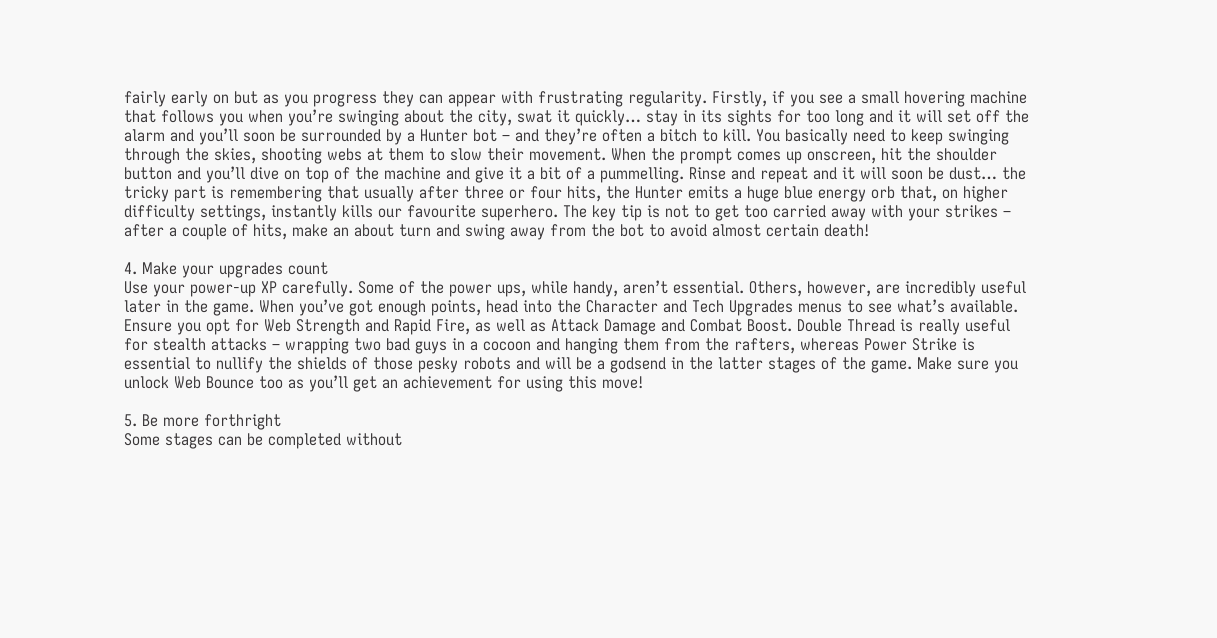fairly early on but as you progress they can appear with frustrating regularity. Firstly, if you see a small hovering machine that follows you when you’re swinging about the city, swat it quickly… stay in its sights for too long and it will set off the alarm and you’ll soon be surrounded by a Hunter bot – and they’re often a bitch to kill. You basically need to keep swinging through the skies, shooting webs at them to slow their movement. When the prompt comes up onscreen, hit the shoulder button and you’ll dive on top of the machine and give it a bit of a pummelling. Rinse and repeat and it will soon be dust… the tricky part is remembering that usually after three or four hits, the Hunter emits a huge blue energy orb that, on higher difficulty settings, instantly kills our favourite superhero. The key tip is not to get too carried away with your strikes – after a couple of hits, make an about turn and swing away from the bot to avoid almost certain death!

4. Make your upgrades count
Use your power-up XP carefully. Some of the power ups, while handy, aren’t essential. Others, however, are incredibly useful later in the game. When you’ve got enough points, head into the Character and Tech Upgrades menus to see what’s available. Ensure you opt for Web Strength and Rapid Fire, as well as Attack Damage and Combat Boost. Double Thread is really useful for stealth attacks – wrapping two bad guys in a cocoon and hanging them from the rafters, whereas Power Strike is essential to nullify the shields of those pesky robots and will be a godsend in the latter stages of the game. Make sure you unlock Web Bounce too as you’ll get an achievement for using this move!

5. Be more forthright
Some stages can be completed without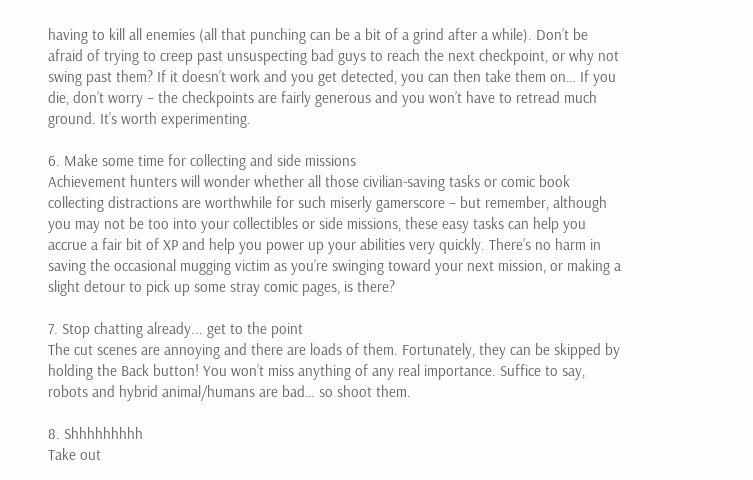having to kill all enemies (all that punching can be a bit of a grind after a while). Don’t be afraid of trying to creep past unsuspecting bad guys to reach the next checkpoint, or why not swing past them? If it doesn’t work and you get detected, you can then take them on… If you die, don’t worry – the checkpoints are fairly generous and you won’t have to retread much ground. It’s worth experimenting.

6. Make some time for collecting and side missions
Achievement hunters will wonder whether all those civilian-saving tasks or comic book collecting distractions are worthwhile for such miserly gamerscore – but remember, although you may not be too into your collectibles or side missions, these easy tasks can help you accrue a fair bit of XP and help you power up your abilities very quickly. There’s no harm in saving the occasional mugging victim as you’re swinging toward your next mission, or making a slight detour to pick up some stray comic pages, is there?

7. Stop chatting already... get to the point
The cut scenes are annoying and there are loads of them. Fortunately, they can be skipped by holding the Back button! You won’t miss anything of any real importance. Suffice to say, robots and hybrid animal/humans are bad… so shoot them.

8. Shhhhhhhhh
Take out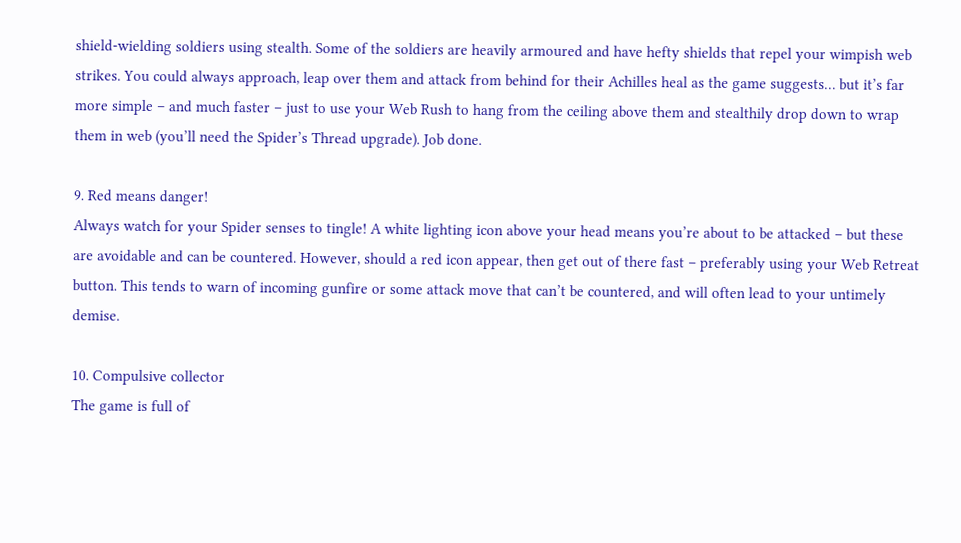shield-wielding soldiers using stealth. Some of the soldiers are heavily armoured and have hefty shields that repel your wimpish web strikes. You could always approach, leap over them and attack from behind for their Achilles heal as the game suggests… but it’s far more simple – and much faster – just to use your Web Rush to hang from the ceiling above them and stealthily drop down to wrap them in web (you’ll need the Spider’s Thread upgrade). Job done.

9. Red means danger!
Always watch for your Spider senses to tingle! A white lighting icon above your head means you’re about to be attacked – but these are avoidable and can be countered. However, should a red icon appear, then get out of there fast – preferably using your Web Retreat button. This tends to warn of incoming gunfire or some attack move that can’t be countered, and will often lead to your untimely demise.

10. Compulsive collector
The game is full of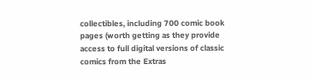collectibles, including 700 comic book pages (worth getting as they provide access to full digital versions of classic comics from the Extras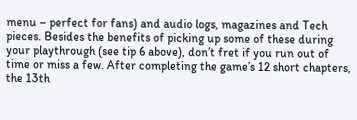menu – perfect for fans) and audio logs, magazines and Tech pieces. Besides the benefits of picking up some of these during your playthrough (see tip 6 above), don’t fret if you run out of time or miss a few. After completing the game’s 12 short chapters, the 13th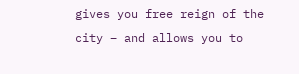gives you free reign of the city – and allows you to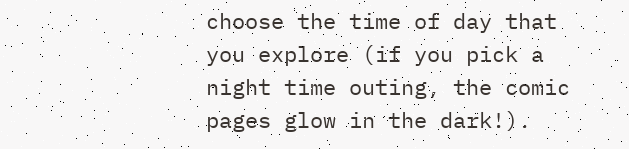choose the time of day that you explore (if you pick a night time outing, the comic pages glow in the dark!).